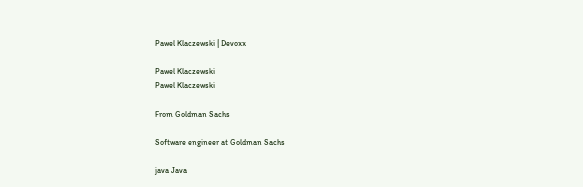Pawel Klaczewski | Devoxx

Pawel Klaczewski
Pawel Klaczewski

From Goldman Sachs

Software engineer at Goldman Sachs

java Java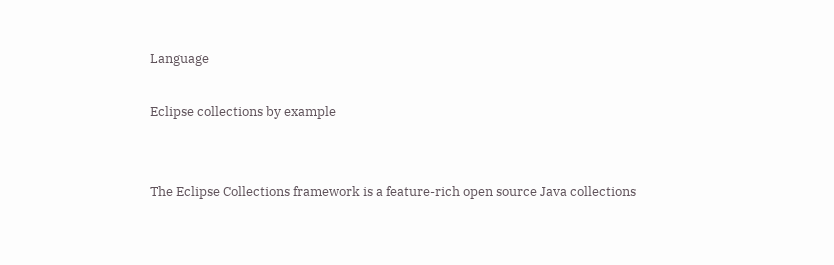Language

Eclipse collections by example


The Eclipse Collections framework is a feature-rich open source Java collections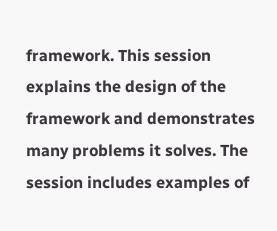framework. This session explains the design of the framework and demonstrates many problems it solves. The session includes examples of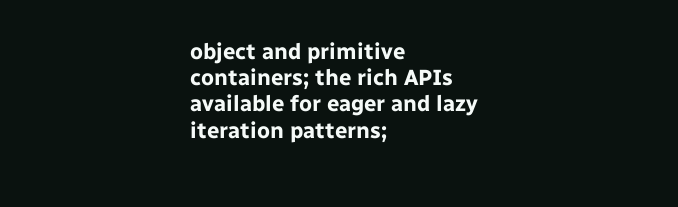object and primitive containers; the rich APIs available for eager and lazy iteration patterns;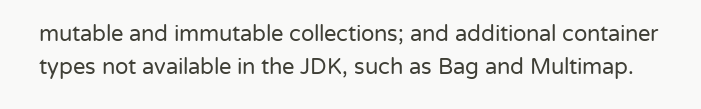mutable and immutable collections; and additional container types not available in the JDK, such as Bag and Multimap.